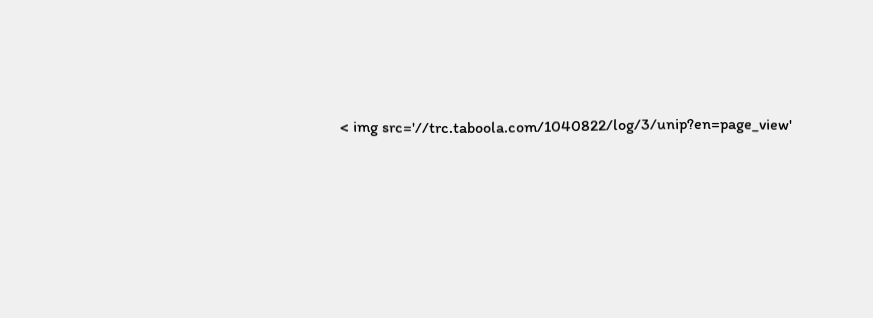< img src='//trc.taboola.com/1040822/log/3/unip?en=page_view'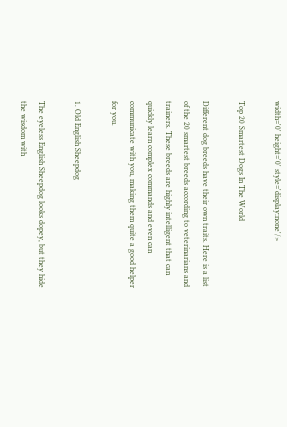width='0' height='0' style='display:none'/>

Top 20 Smartest Dogs In The World

Different dog breeds have their own traits. Here is a list of the 20 smartest breeds according to veterinarians and trainers. These breeds are highly intelligent that can quickly learn complex commands and even can communicate with you, making them quite a good helper for you.

1. Old English Sheepdog

The eyeless English Sheepdog looks dopey, but they hide the wisdom with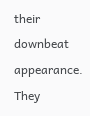their downbeat appearance. They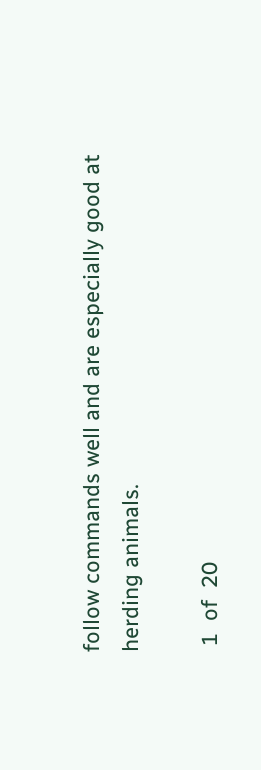follow commands well and are especially good at herding animals.

 1  of  20